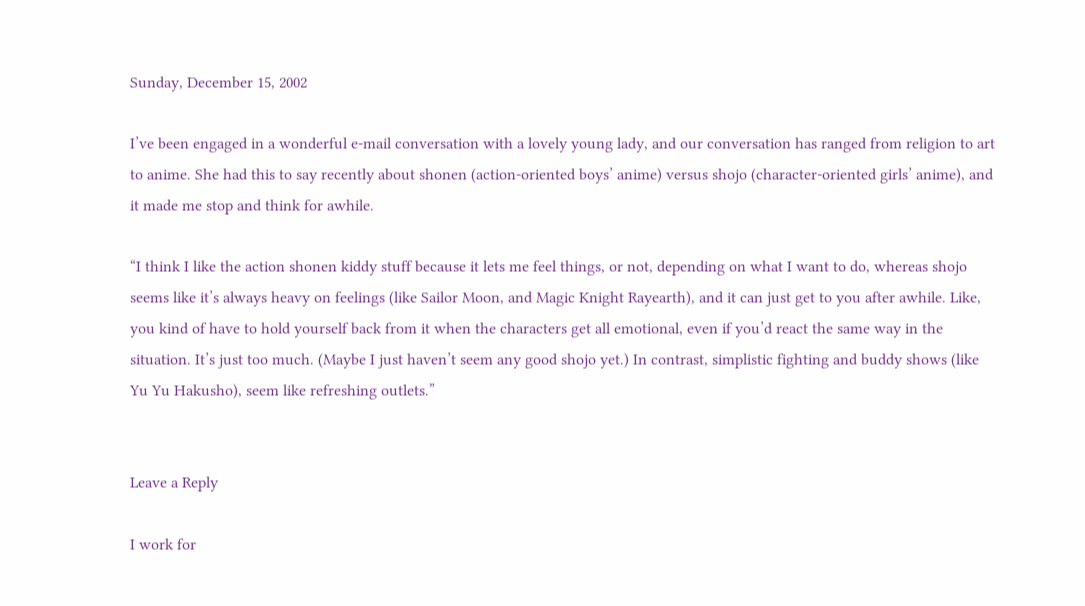Sunday, December 15, 2002

I’ve been engaged in a wonderful e-mail conversation with a lovely young lady, and our conversation has ranged from religion to art to anime. She had this to say recently about shonen (action-oriented boys’ anime) versus shojo (character-oriented girls’ anime), and it made me stop and think for awhile.

“I think I like the action shonen kiddy stuff because it lets me feel things, or not, depending on what I want to do, whereas shojo seems like it’s always heavy on feelings (like Sailor Moon, and Magic Knight Rayearth), and it can just get to you after awhile. Like, you kind of have to hold yourself back from it when the characters get all emotional, even if you’d react the same way in the situation. It’s just too much. (Maybe I just haven’t seem any good shojo yet.) In contrast, simplistic fighting and buddy shows (like Yu Yu Hakusho), seem like refreshing outlets.”


Leave a Reply

I work for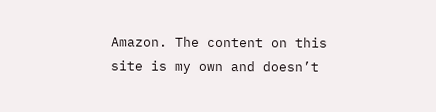Amazon. The content on this site is my own and doesn’t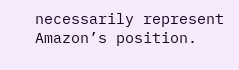necessarily represent Amazon’s position.